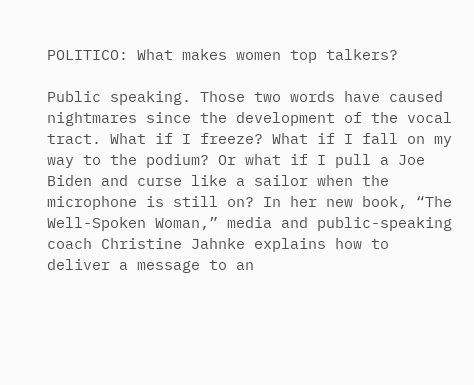POLITICO: What makes women top talkers?

Public speaking. Those two words have caused nightmares since the development of the vocal tract. What if I freeze? What if I fall on my way to the podium? Or what if I pull a Joe Biden and curse like a sailor when the microphone is still on? In her new book, “The Well-Spoken Woman,” media and public-speaking coach Christine Jahnke explains how to deliver a message to an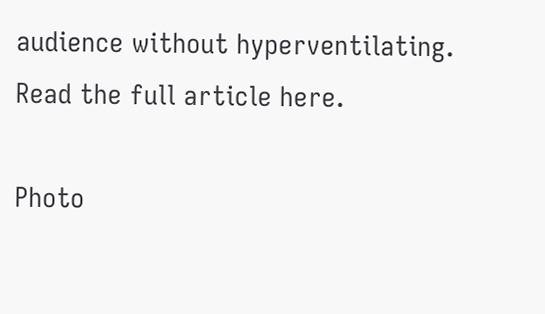audience without hyperventilating. Read the full article here.

Photo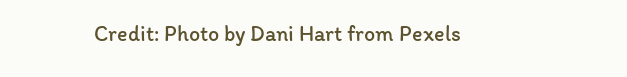Credit: Photo by Dani Hart from Pexels